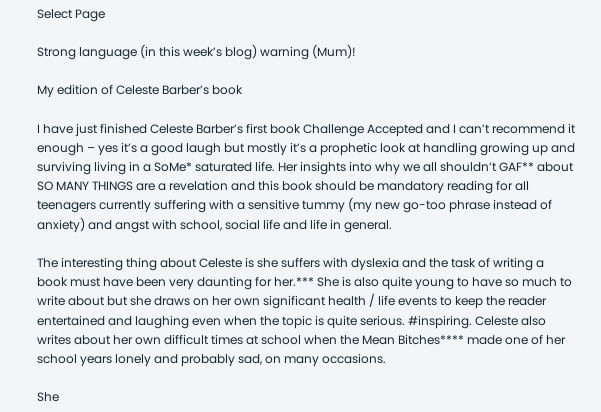Select Page

Strong language (in this week’s blog) warning (Mum)!

My edition of Celeste Barber’s book

I have just finished Celeste Barber’s first book Challenge Accepted and I can’t recommend it enough – yes it’s a good laugh but mostly it’s a prophetic look at handling growing up and surviving living in a SoMe* saturated life. Her insights into why we all shouldn’t GAF** about SO MANY THINGS are a revelation and this book should be mandatory reading for all teenagers currently suffering with a sensitive tummy (my new go-too phrase instead of anxiety) and angst with school, social life and life in general.

The interesting thing about Celeste is she suffers with dyslexia and the task of writing a book must have been very daunting for her.*** She is also quite young to have so much to write about but she draws on her own significant health / life events to keep the reader entertained and laughing even when the topic is quite serious. #inspiring. Celeste also writes about her own difficult times at school when the Mean Bitches**** made one of her school years lonely and probably sad, on many occasions.

She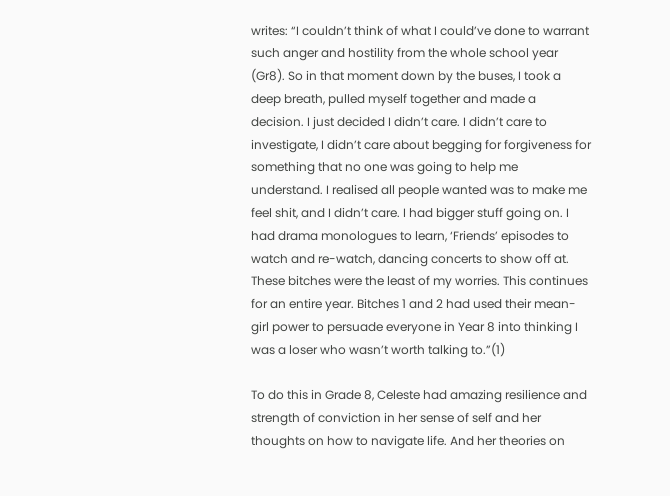writes: “I couldn’t think of what I could’ve done to warrant such anger and hostility from the whole school year (Gr8). So in that moment down by the buses, I took a deep breath, pulled myself together and made a decision. I just decided I didn’t care. I didn’t care to investigate, I didn’t care about begging for forgiveness for something that no one was going to help me understand. I realised all people wanted was to make me feel shit, and I didn’t care. I had bigger stuff going on. I had drama monologues to learn, ‘Friends’ episodes to watch and re-watch, dancing concerts to show off at. These bitches were the least of my worries. This continues for an entire year. Bitches 1 and 2 had used their mean-girl power to persuade everyone in Year 8 into thinking I was a loser who wasn’t worth talking to.”(1)

To do this in Grade 8, Celeste had amazing resilience and strength of conviction in her sense of self and her thoughts on how to navigate life. And her theories on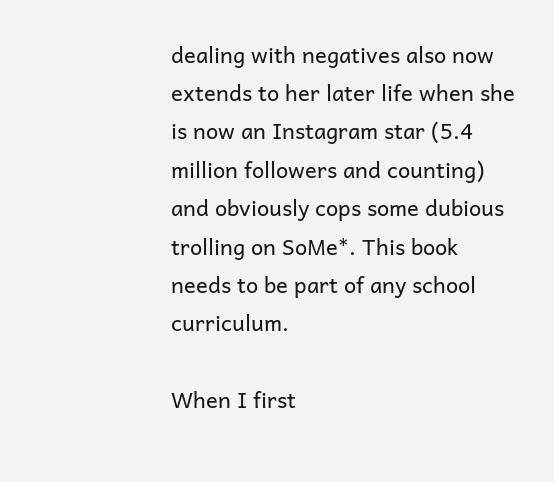dealing with negatives also now extends to her later life when she is now an Instagram star (5.4 million followers and counting) and obviously cops some dubious trolling on SoMe*. This book needs to be part of any school curriculum.

When I first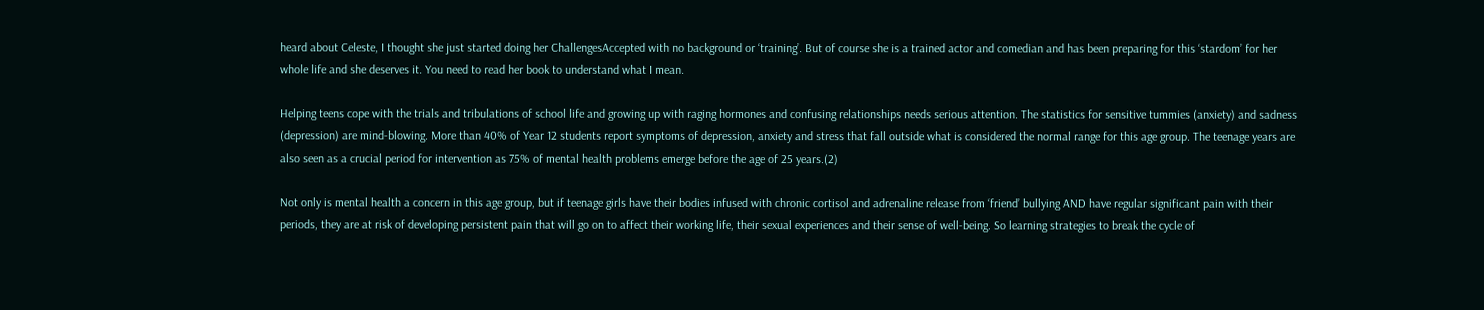heard about Celeste, I thought she just started doing her ChallengesAccepted with no background or ‘training’. But of course she is a trained actor and comedian and has been preparing for this ‘stardom’ for her whole life and she deserves it. You need to read her book to understand what I mean.

Helping teens cope with the trials and tribulations of school life and growing up with raging hormones and confusing relationships needs serious attention. The statistics for sensitive tummies (anxiety) and sadness (depression) are mind-blowing. More than 40% of Year 12 students report symptoms of depression, anxiety and stress that fall outside what is considered the normal range for this age group. The teenage years are also seen as a crucial period for intervention as 75% of mental health problems emerge before the age of 25 years.(2)

Not only is mental health a concern in this age group, but if teenage girls have their bodies infused with chronic cortisol and adrenaline release from ‘friend’ bullying AND have regular significant pain with their periods, they are at risk of developing persistent pain that will go on to affect their working life, their sexual experiences and their sense of well-being. So learning strategies to break the cycle of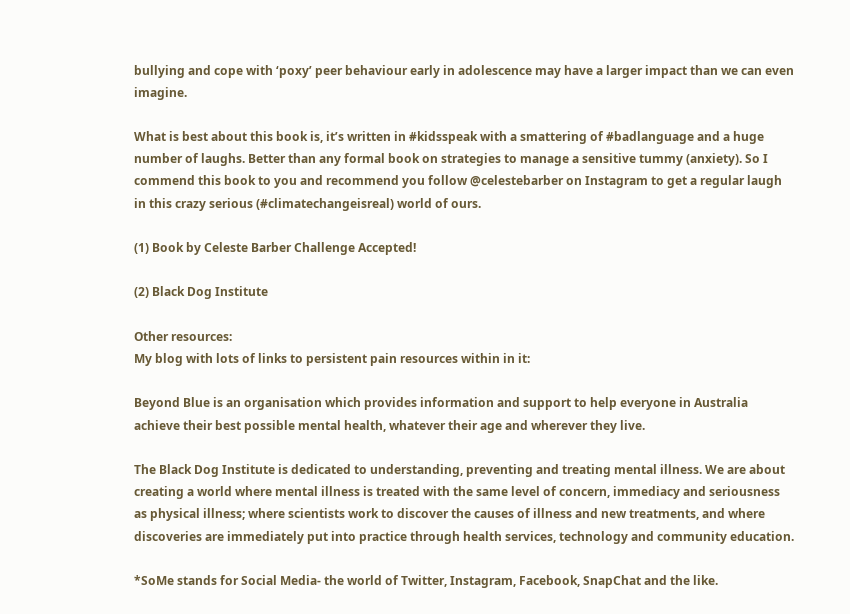bullying and cope with ‘poxy’ peer behaviour early in adolescence may have a larger impact than we can even imagine.

What is best about this book is, it’s written in #kidsspeak with a smattering of #badlanguage and a huge number of laughs. Better than any formal book on strategies to manage a sensitive tummy (anxiety). So I commend this book to you and recommend you follow @celestebarber on Instagram to get a regular laugh in this crazy serious (#climatechangeisreal) world of ours.

(1) Book by Celeste Barber Challenge Accepted!

(2) Black Dog Institute

Other resources:
My blog with lots of links to persistent pain resources within in it:

Beyond Blue is an organisation which provides information and support to help everyone in Australia achieve their best possible mental health, whatever their age and wherever they live.

The Black Dog Institute is dedicated to understanding, preventing and treating mental illness. We are about creating a world where mental illness is treated with the same level of concern, immediacy and seriousness as physical illness; where scientists work to discover the causes of illness and new treatments, and where discoveries are immediately put into practice through health services, technology and community education.

*SoMe stands for Social Media- the world of Twitter, Instagram, Facebook, SnapChat and the like.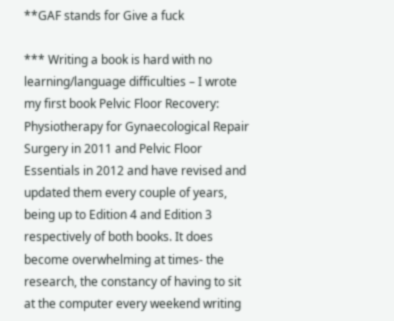**GAF stands for Give a fuck

*** Writing a book is hard with no learning/language difficulties – I wrote my first book Pelvic Floor Recovery: Physiotherapy for Gynaecological Repair Surgery in 2011 and Pelvic Floor Essentials in 2012 and have revised and updated them every couple of years, being up to Edition 4 and Edition 3 respectively of both books. It does become overwhelming at times- the research, the constancy of having to sit at the computer every weekend writing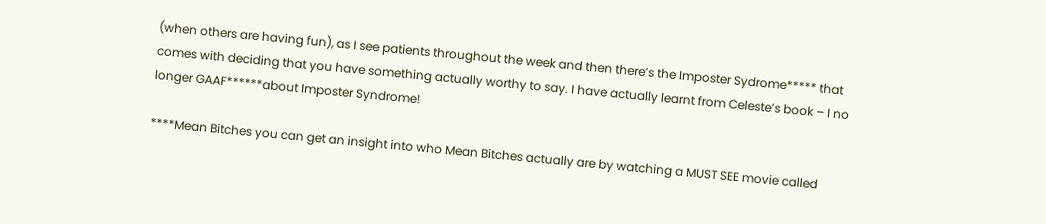(when others are having fun), as I see patients throughout the week and then there’s the Imposter Sydrome***** that comes with deciding that you have something actually worthy to say. I have actually learnt from Celeste’s book – I no longer GAAF******about Imposter Syndrome!

****Mean Bitches you can get an insight into who Mean Bitches actually are by watching a MUST SEE movie called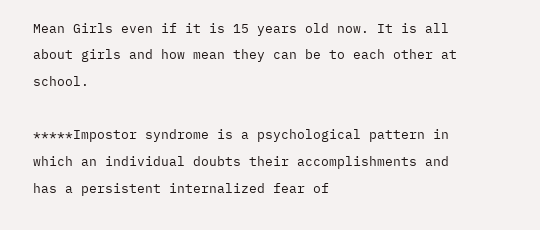Mean Girls even if it is 15 years old now. It is all about girls and how mean they can be to each other at school.

*****Impostor syndrome is a psychological pattern in which an individual doubts their accomplishments and has a persistent internalized fear of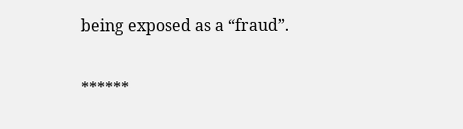being exposed as a “fraud”.

******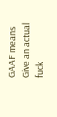GAAF means Give an actual fuck